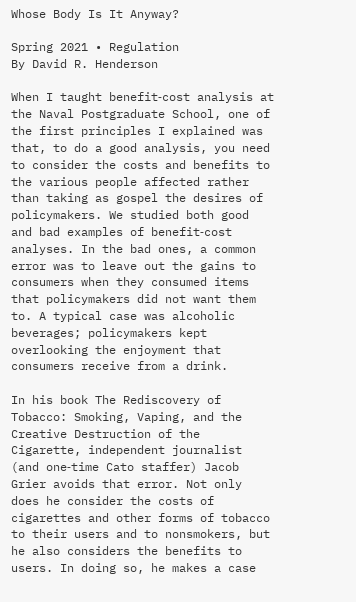Whose Body Is It Anyway?

Spring 2021 • Regulation
By David R. Henderson

When I taught benefit‐cost analysis at the Naval Postgraduate School, one of the first principles I explained was that, to do a good analysis, you need to consider the costs and benefits to the various people affected rather than taking as gospel the desires of policymakers. We studied both good and bad examples of benefit‐cost analyses. In the bad ones, a common error was to leave out the gains to consumers when they consumed items that policymakers did not want them to. A typical case was alcoholic beverages; policymakers kept overlooking the enjoyment that consumers receive from a drink.

In his book The Rediscovery of Tobacco: Smoking, Vaping, and the Creative Destruction of the Cigarette, independent journalist (and one‐time Cato staffer) Jacob Grier avoids that error. Not only does he consider the costs of cigarettes and other forms of tobacco to their users and to nonsmokers, but he also considers the benefits to users. In doing so, he makes a case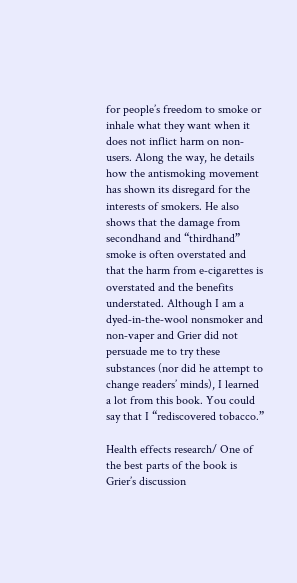for people’s freedom to smoke or inhale what they want when it does not inflict harm on non‐users. Along the way, he details how the antismoking movement has shown its disregard for the interests of smokers. He also shows that the damage from secondhand and “thirdhand” smoke is often overstated and that the harm from e‐cigarettes is overstated and the benefits understated. Although I am a dyed‐in‐the‐wool nonsmoker and non‐vaper and Grier did not persuade me to try these substances (nor did he attempt to change readers’ minds), I learned a lot from this book. You could say that I “rediscovered tobacco.”

Health effects research/ One of the best parts of the book is Grier’s discussion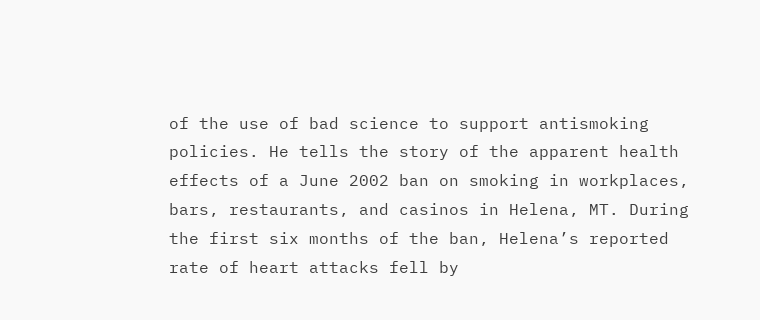of the use of bad science to support antismoking policies. He tells the story of the apparent health effects of a June 2002 ban on smoking in workplaces, bars, restaurants, and casinos in Helena, MT. During the first six months of the ban, Helena’s reported rate of heart attacks fell by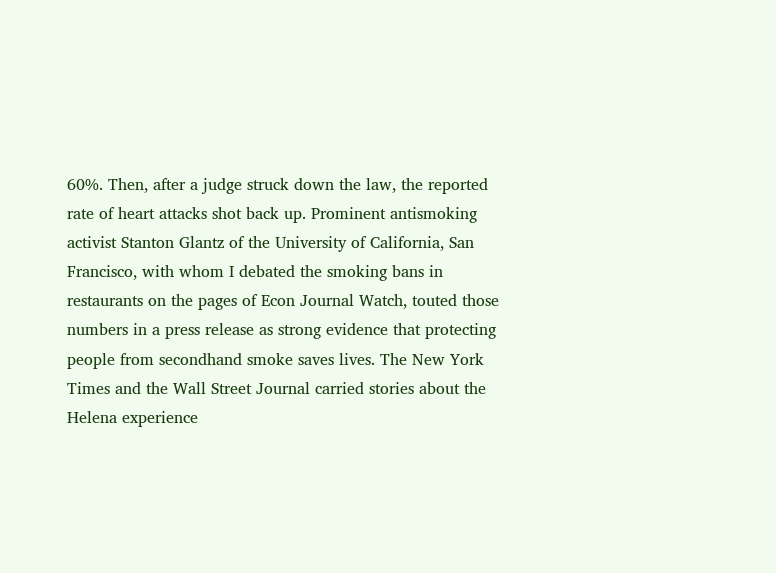60%. Then, after a judge struck down the law, the reported rate of heart attacks shot back up. Prominent antismoking activist Stanton Glantz of the University of California, San Francisco, with whom I debated the smoking bans in restaurants on the pages of Econ Journal Watch, touted those numbers in a press release as strong evidence that protecting people from secondhand smoke saves lives. The New York Times and the Wall Street Journal carried stories about the Helena experience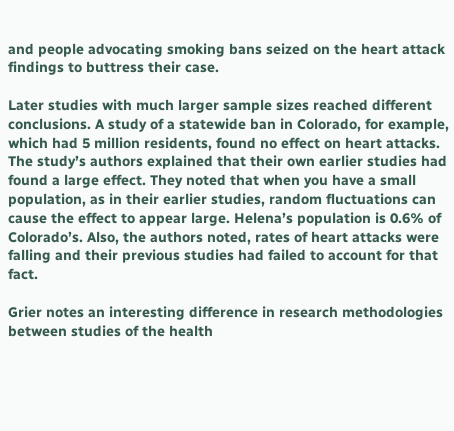and people advocating smoking bans seized on the heart attack findings to buttress their case.

Later studies with much larger sample sizes reached different conclusions. A study of a statewide ban in Colorado, for example, which had 5 million residents, found no effect on heart attacks. The study’s authors explained that their own earlier studies had found a large effect. They noted that when you have a small population, as in their earlier studies, random fluctuations can cause the effect to appear large. Helena’s population is 0.6% of Colorado’s. Also, the authors noted, rates of heart attacks were falling and their previous studies had failed to account for that fact.

Grier notes an interesting difference in research methodologies between studies of the health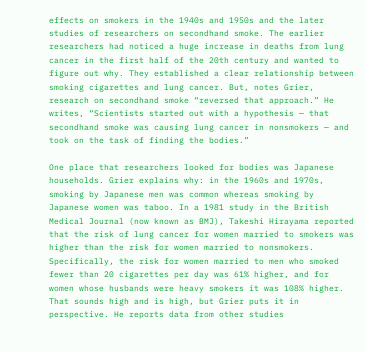effects on smokers in the 1940s and 1950s and the later studies of researchers on secondhand smoke. The earlier researchers had noticed a huge increase in deaths from lung cancer in the first half of the 20th century and wanted to figure out why. They established a clear relationship between smoking cigarettes and lung cancer. But, notes Grier, research on secondhand smoke “reversed that approach.” He writes, “Scientists started out with a hypothesis — that secondhand smoke was causing lung cancer in nonsmokers — and took on the task of finding the bodies.”

One place that researchers looked for bodies was Japanese households. Grier explains why: in the 1960s and 1970s, smoking by Japanese men was common whereas smoking by Japanese women was taboo. In a 1981 study in the British Medical Journal (now known as BMJ), Takeshi Hirayama reported that the risk of lung cancer for women married to smokers was higher than the risk for women married to nonsmokers. Specifically, the risk for women married to men who smoked fewer than 20 cigarettes per day was 61% higher, and for women whose husbands were heavy smokers it was 108% higher. That sounds high and is high, but Grier puts it in perspective. He reports data from other studies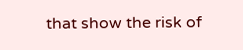that show the risk of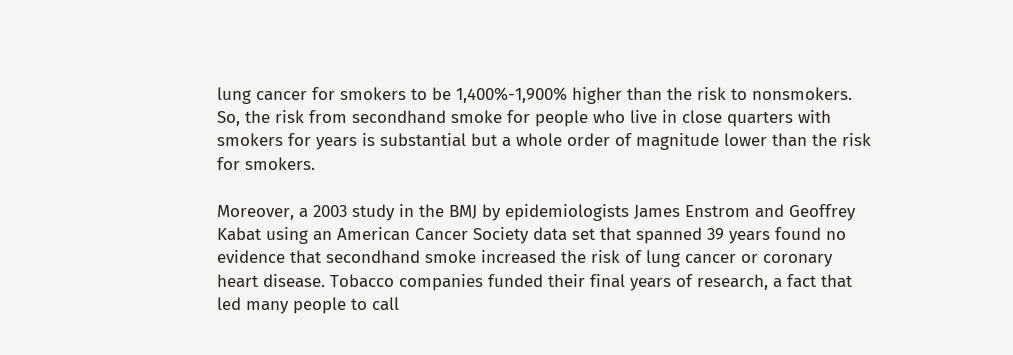lung cancer for smokers to be 1,400%-1,900% higher than the risk to nonsmokers. So, the risk from secondhand smoke for people who live in close quarters with smokers for years is substantial but a whole order of magnitude lower than the risk for smokers.

Moreover, a 2003 study in the BMJ by epidemiologists James Enstrom and Geoffrey Kabat using an American Cancer Society data set that spanned 39 years found no evidence that secondhand smoke increased the risk of lung cancer or coronary heart disease. Tobacco companies funded their final years of research, a fact that led many people to call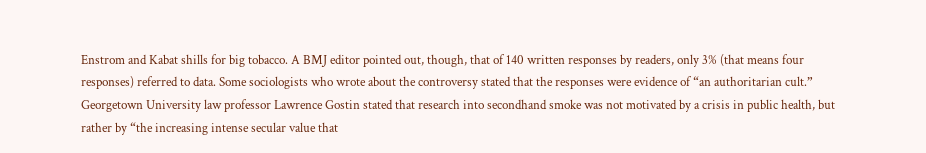Enstrom and Kabat shills for big tobacco. A BMJ editor pointed out, though, that of 140 written responses by readers, only 3% (that means four responses) referred to data. Some sociologists who wrote about the controversy stated that the responses were evidence of “an authoritarian cult.” Georgetown University law professor Lawrence Gostin stated that research into secondhand smoke was not motivated by a crisis in public health, but rather by “the increasing intense secular value that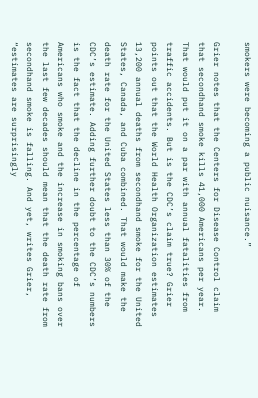smokers were becoming a public nuisance.”

Grier notes that the Centers for Disease Control claim that secondhand smoke kills 41,000 Americans per year. That would put it on a par with annual fatalities from traffic accidents. But is the CDC’s claim true? Grier points out that the World Health Organization estimates 13,200 annual deaths from secondhand smoke for the United States, Canada, and Cuba combined. That would make the death rate for the United States less than 30% of the CDC’s estimate. Adding further doubt to the CDC’s numbers is the fact that the decline in the percentage of Americans who smoke and the increase in smoking bans over the last few decades should mean that the death rate from secondhand smoke is falling. And yet, writes Grier, “estimates are surprisingly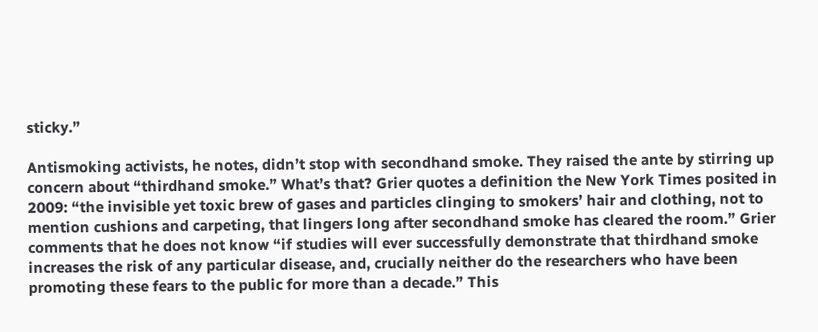sticky.”

Antismoking activists, he notes, didn’t stop with secondhand smoke. They raised the ante by stirring up concern about “thirdhand smoke.” What’s that? Grier quotes a definition the New York Times posited in 2009: “the invisible yet toxic brew of gases and particles clinging to smokers’ hair and clothing, not to mention cushions and carpeting, that lingers long after secondhand smoke has cleared the room.” Grier comments that he does not know “if studies will ever successfully demonstrate that thirdhand smoke increases the risk of any particular disease, and, crucially neither do the researchers who have been promoting these fears to the public for more than a decade.” This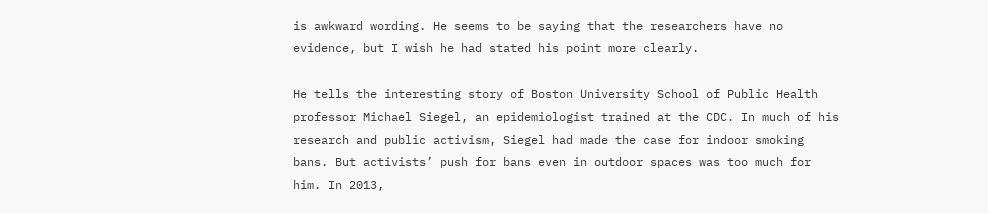is awkward wording. He seems to be saying that the researchers have no evidence, but I wish he had stated his point more clearly.

He tells the interesting story of Boston University School of Public Health professor Michael Siegel, an epidemiologist trained at the CDC. In much of his research and public activism, Siegel had made the case for indoor smoking bans. But activists’ push for bans even in outdoor spaces was too much for him. In 2013,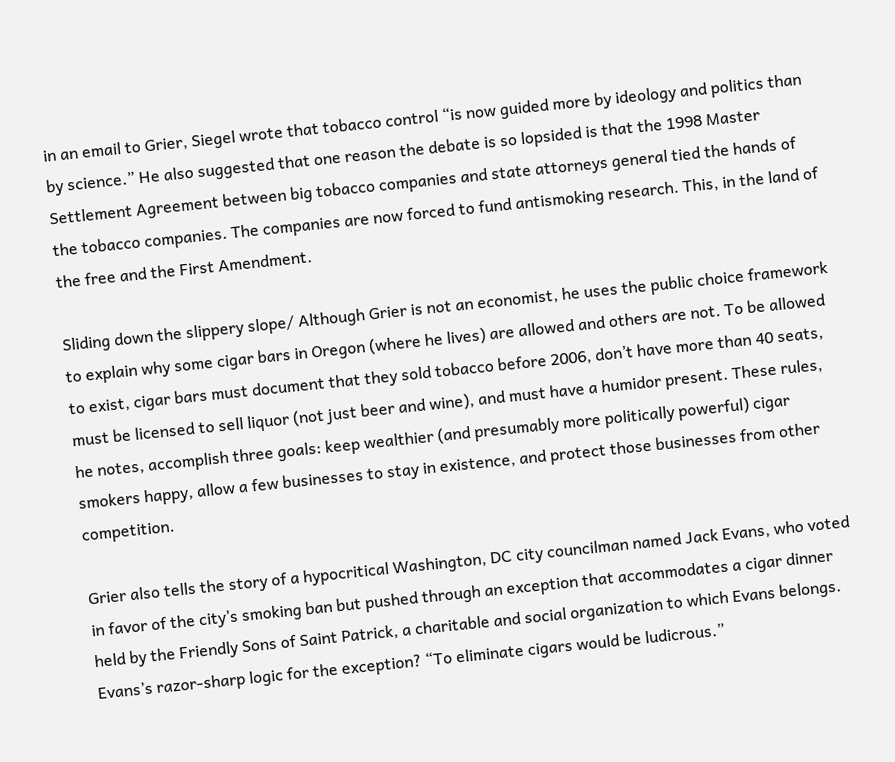in an email to Grier, Siegel wrote that tobacco control “is now guided more by ideology and politics than by science.” He also suggested that one reason the debate is so lopsided is that the 1998 Master Settlement Agreement between big tobacco companies and state attorneys general tied the hands of the tobacco companies. The companies are now forced to fund antismoking research. This, in the land of the free and the First Amendment.

Sliding down the slippery slope/ Although Grier is not an economist, he uses the public choice framework to explain why some cigar bars in Oregon (where he lives) are allowed and others are not. To be allowed to exist, cigar bars must document that they sold tobacco before 2006, don’t have more than 40 seats, must be licensed to sell liquor (not just beer and wine), and must have a humidor present. These rules, he notes, accomplish three goals: keep wealthier (and presumably more politically powerful) cigar smokers happy, allow a few businesses to stay in existence, and protect those businesses from other competition.

Grier also tells the story of a hypocritical Washington, DC city councilman named Jack Evans, who voted in favor of the city’s smoking ban but pushed through an exception that accommodates a cigar dinner held by the Friendly Sons of Saint Patrick, a charitable and social organization to which Evans belongs. Evans’s razor‐sharp logic for the exception? “To eliminate cigars would be ludicrous.”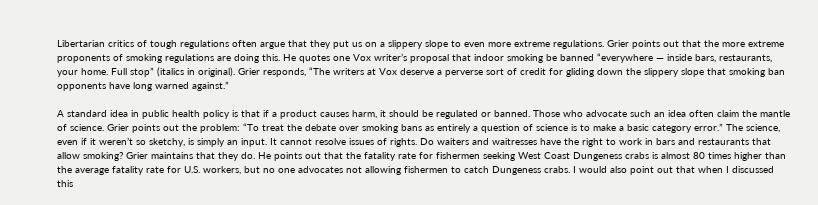Libertarian critics of tough regulations often argue that they put us on a slippery slope to even more extreme regulations. Grier points out that the more extreme proponents of smoking regulations are doing this. He quotes one Vox writer’s proposal that indoor smoking be banned “everywhere — inside bars, restaurants, your home. Full stop” (italics in original). Grier responds, “The writers at Vox deserve a perverse sort of credit for gliding down the slippery slope that smoking ban opponents have long warned against.”

A standard idea in public health policy is that if a product causes harm, it should be regulated or banned. Those who advocate such an idea often claim the mantle of science. Grier points out the problem: “To treat the debate over smoking bans as entirely a question of science is to make a basic category error.” The science, even if it weren’t so sketchy, is simply an input. It cannot resolve issues of rights. Do waiters and waitresses have the right to work in bars and restaurants that allow smoking? Grier maintains that they do. He points out that the fatality rate for fishermen seeking West Coast Dungeness crabs is almost 80 times higher than the average fatality rate for U.S. workers, but no one advocates not allowing fishermen to catch Dungeness crabs. I would also point out that when I discussed this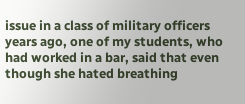issue in a class of military officers years ago, one of my students, who had worked in a bar, said that even though she hated breathing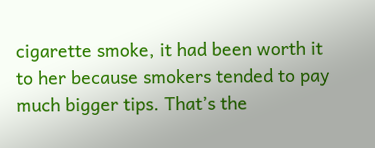cigarette smoke, it had been worth it to her because smokers tended to pay much bigger tips. That’s the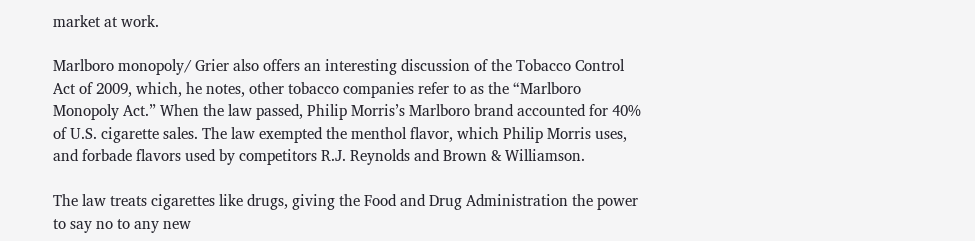market at work.

Marlboro monopoly/ Grier also offers an interesting discussion of the Tobacco Control Act of 2009, which, he notes, other tobacco companies refer to as the “Marlboro Monopoly Act.” When the law passed, Philip Morris’s Marlboro brand accounted for 40% of U.S. cigarette sales. The law exempted the menthol flavor, which Philip Morris uses, and forbade flavors used by competitors R.J. Reynolds and Brown & Williamson.

The law treats cigarettes like drugs, giving the Food and Drug Administration the power to say no to any new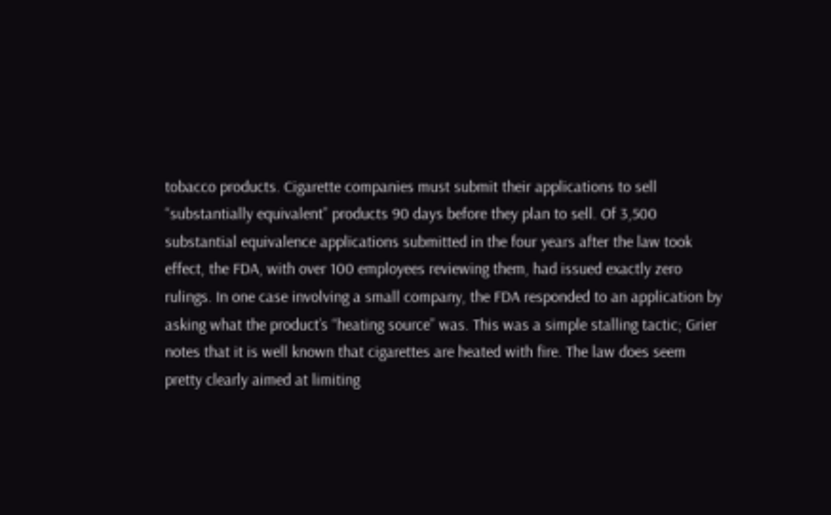tobacco products. Cigarette companies must submit their applications to sell “substantially equivalent” products 90 days before they plan to sell. Of 3,500 substantial equivalence applications submitted in the four years after the law took effect, the FDA, with over 100 employees reviewing them, had issued exactly zero rulings. In one case involving a small company, the FDA responded to an application by asking what the product’s “heating source” was. This was a simple stalling tactic; Grier notes that it is well known that cigarettes are heated with fire. The law does seem pretty clearly aimed at limiting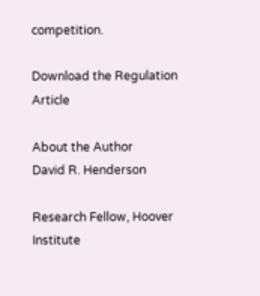competition.

Download the Regulation Article

About the Author
David R. Henderson

Research Fellow, Hoover Institute